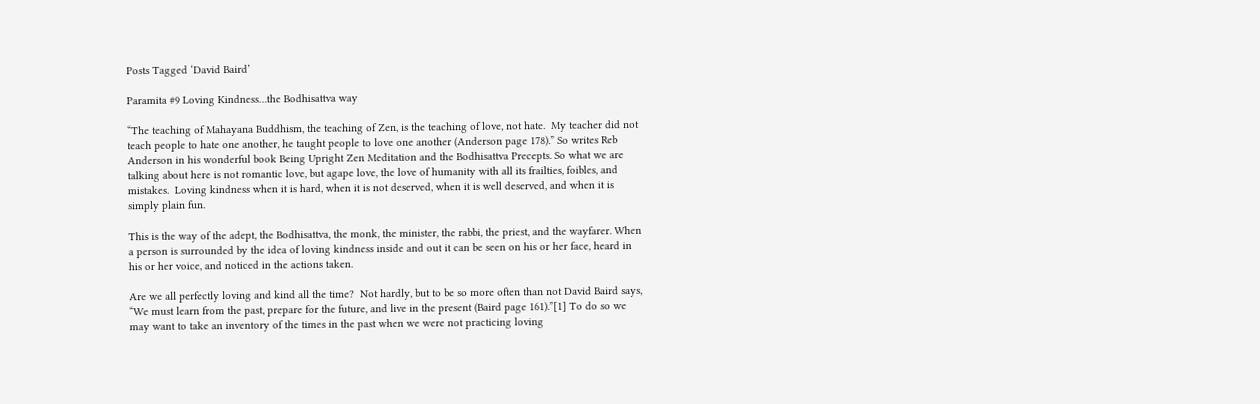Posts Tagged ‘David Baird’

Paramita #9 Loving Kindness…the Bodhisattva way

“The teaching of Mahayana Buddhism, the teaching of Zen, is the teaching of love, not hate.  My teacher did not teach people to hate one another, he taught people to love one another (Anderson page 178).” So writes Reb Anderson in his wonderful book Being Upright Zen Meditation and the Bodhisattva Precepts. So what we are talking about here is not romantic love, but agape love, the love of humanity with all its frailties, foibles, and mistakes.  Loving kindness when it is hard, when it is not deserved, when it is well deserved, and when it is simply plain fun.

This is the way of the adept, the Bodhisattva, the monk, the minister, the rabbi, the priest, and the wayfarer. When a person is surrounded by the idea of loving kindness inside and out it can be seen on his or her face, heard in his or her voice, and noticed in the actions taken.

Are we all perfectly loving and kind all the time?  Not hardly, but to be so more often than not David Baird says, “We must learn from the past, prepare for the future, and live in the present (Baird page 161).”[1] To do so we may want to take an inventory of the times in the past when we were not practicing loving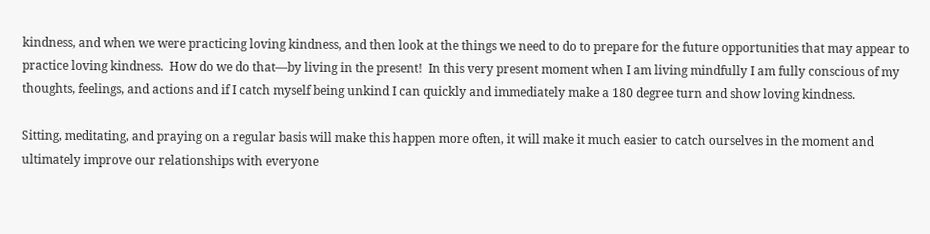kindness, and when we were practicing loving kindness, and then look at the things we need to do to prepare for the future opportunities that may appear to practice loving kindness.  How do we do that—by living in the present!  In this very present moment when I am living mindfully I am fully conscious of my thoughts, feelings, and actions and if I catch myself being unkind I can quickly and immediately make a 180 degree turn and show loving kindness.

Sitting, meditating, and praying on a regular basis will make this happen more often, it will make it much easier to catch ourselves in the moment and ultimately improve our relationships with everyone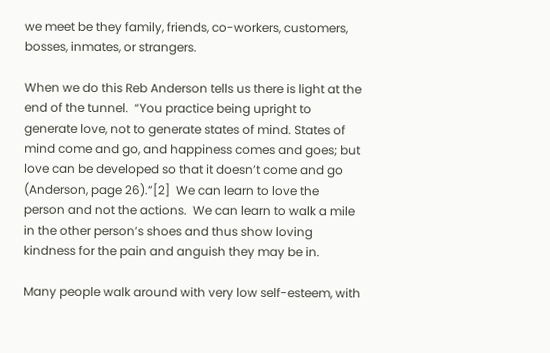we meet be they family, friends, co-workers, customers, bosses, inmates, or strangers.

When we do this Reb Anderson tells us there is light at the end of the tunnel.  “You practice being upright to generate love, not to generate states of mind. States of mind come and go, and happiness comes and goes; but love can be developed so that it doesn’t come and go (Anderson, page 26).”[2]  We can learn to love the person and not the actions.  We can learn to walk a mile in the other person’s shoes and thus show loving kindness for the pain and anguish they may be in.

Many people walk around with very low self-esteem, with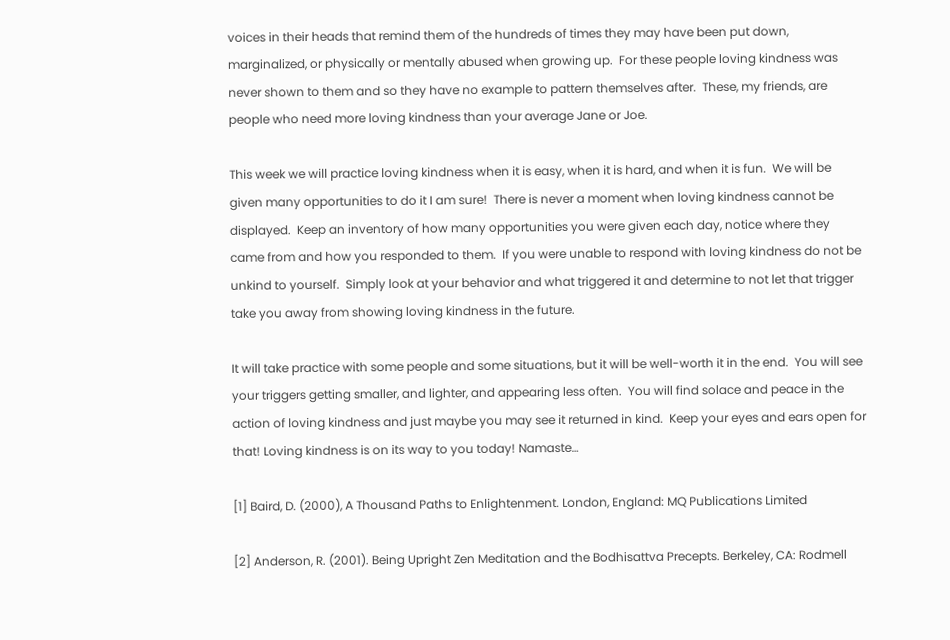voices in their heads that remind them of the hundreds of times they may have been put down, marginalized, or physically or mentally abused when growing up.  For these people loving kindness was never shown to them and so they have no example to pattern themselves after.  These, my friends, are people who need more loving kindness than your average Jane or Joe.

This week we will practice loving kindness when it is easy, when it is hard, and when it is fun.  We will be given many opportunities to do it I am sure!  There is never a moment when loving kindness cannot be displayed.  Keep an inventory of how many opportunities you were given each day, notice where they came from and how you responded to them.  If you were unable to respond with loving kindness do not be unkind to yourself.  Simply look at your behavior and what triggered it and determine to not let that trigger take you away from showing loving kindness in the future.

It will take practice with some people and some situations, but it will be well-worth it in the end.  You will see your triggers getting smaller, and lighter, and appearing less often.  You will find solace and peace in the action of loving kindness and just maybe you may see it returned in kind.  Keep your eyes and ears open for that! Loving kindness is on its way to you today! Namaste…

[1] Baird, D. (2000), A Thousand Paths to Enlightenment. London, England: MQ Publications Limited

[2] Anderson, R. (2001). Being Upright Zen Meditation and the Bodhisattva Precepts. Berkeley, CA: Rodmell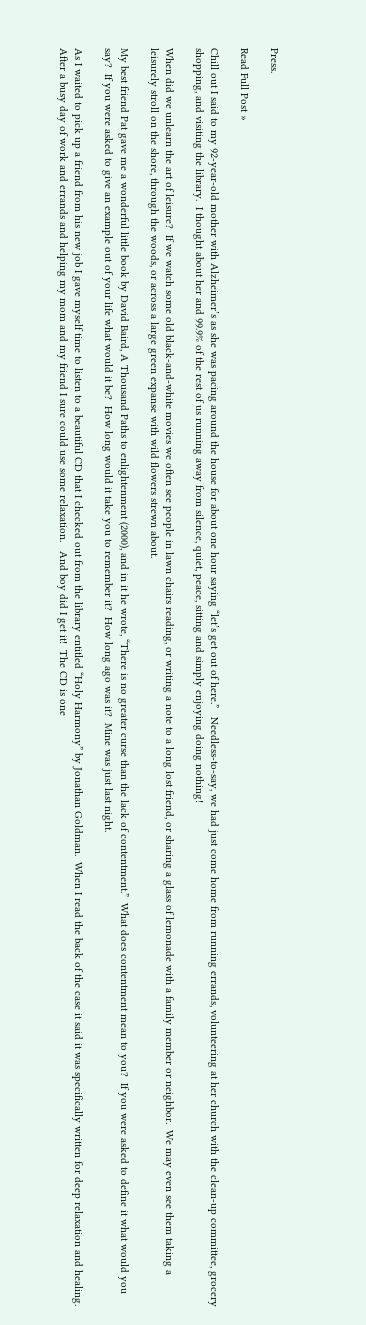Press.

Read Full Post »

Chill out I said to my 92-year-old mother with Alzheimer’s as she was pacing around the house for about one hour saying “let’s get out of here.”   Needless-to-say, we had just come home from running errands, volunteering at her church with the clean-up committee, grocery shopping, and visiting the library.  I thought about her and 99.9% of the rest of us running away from silence, quiet, peace, sitting and simply enjoying doing nothing!

When did we unlearn the art of leisure?  If we watch some old black-and-white movies we often see people in lawn chairs reading, or writing a note to a long lost friend, or sharing a glass of lemonade with a family member or neighbor.  We may even see them taking a leisurely stroll on the shore, through the woods, or across a large green expanse with wild flowers strewn about.

My best friend Pat gave me a wonderful little book by David Baird, A Thousand Paths to enlightenment (2000), and in it he wrote, “There is no greater curse than the lack of contentment.”  What does contentment mean to you?  If you were asked to define it what would you say?  If you were asked to give an example out of your life what would it be?  How long would it take you to remember it?  How long ago was it?  Mine was just last night.

As I waited to pick up a friend from his new job I gave myself time to listen to a beautiful CD that I checked out from the library entitled “Holy Harmony” by Jonathan Goldman.  When I read the back of the case it said it was specifically written for deep relaxation and healing.  After a busy day of work and errands and helping my mom and my friend I sure could use some relaxation.   And boy did I get it!  The CD is one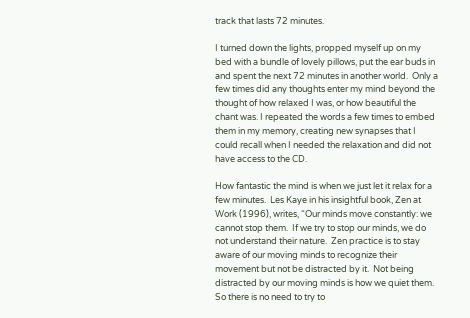track that lasts 72 minutes.

I turned down the lights, propped myself up on my bed with a bundle of lovely pillows, put the ear buds in and spent the next 72 minutes in another world.  Only a few times did any thoughts enter my mind beyond the thought of how relaxed I was, or how beautiful the chant was. I repeated the words a few times to embed them in my memory, creating new synapses that I could recall when I needed the relaxation and did not have access to the CD.

How fantastic the mind is when we just let it relax for a few minutes.  Les Kaye in his insightful book, Zen at Work (1996), writes, “Our minds move constantly: we cannot stop them.  If we try to stop our minds, we do not understand their nature.  Zen practice is to stay aware of our moving minds to recognize their movement but not be distracted by it.  Not being distracted by our moving minds is how we quiet them.  So there is no need to try to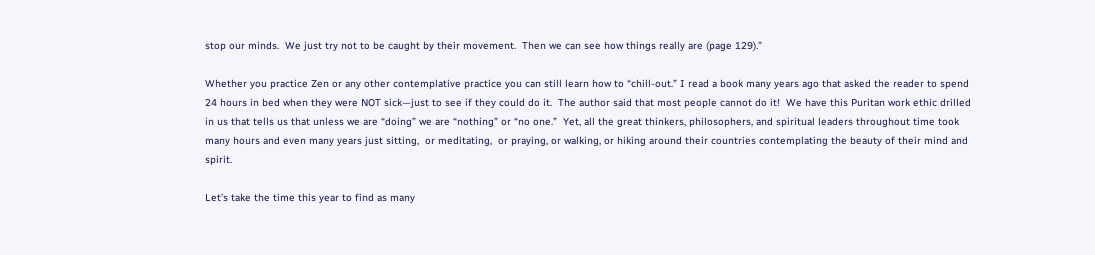stop our minds.  We just try not to be caught by their movement.  Then we can see how things really are (page 129).”

Whether you practice Zen or any other contemplative practice you can still learn how to “chill-out.” I read a book many years ago that asked the reader to spend 24 hours in bed when they were NOT sick—just to see if they could do it.  The author said that most people cannot do it!  We have this Puritan work ethic drilled in us that tells us that unless we are “doing” we are “nothing” or “no one.”  Yet, all the great thinkers, philosophers, and spiritual leaders throughout time took many hours and even many years just sitting,  or meditating,  or praying, or walking, or hiking around their countries contemplating the beauty of their mind and spirit.

Let’s take the time this year to find as many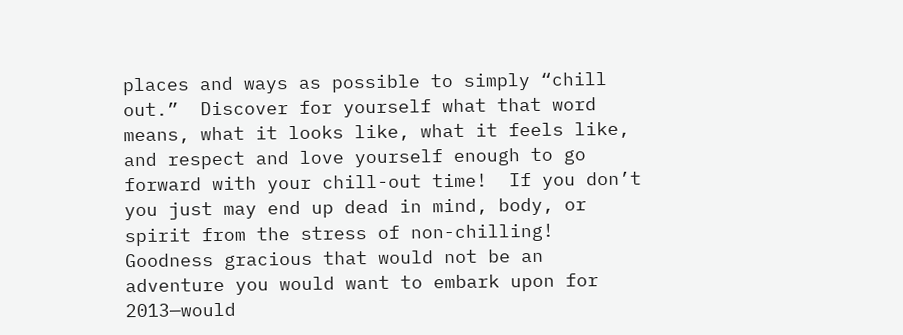places and ways as possible to simply “chill out.”  Discover for yourself what that word means, what it looks like, what it feels like, and respect and love yourself enough to go forward with your chill-out time!  If you don’t you just may end up dead in mind, body, or spirit from the stress of non-chilling!  Goodness gracious that would not be an adventure you would want to embark upon for 2013—would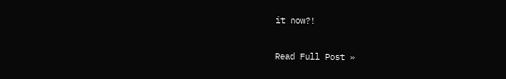it now?!

Read Full Post »